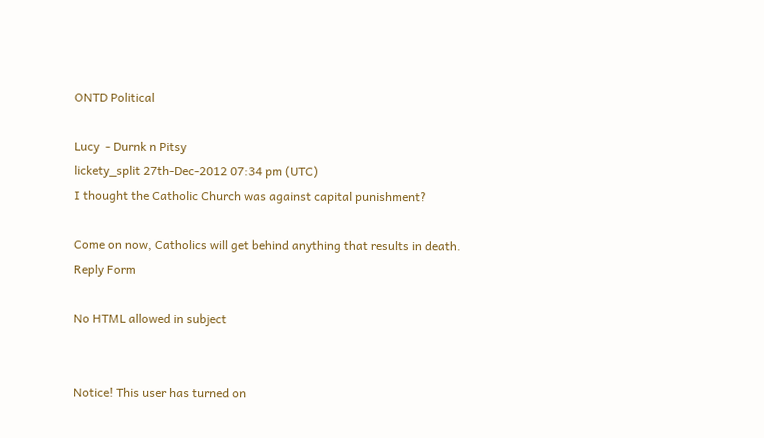ONTD Political

Lucy  - Durnk n Pitsy
lickety_split 27th-Dec-2012 07:34 pm (UTC)
I thought the Catholic Church was against capital punishment?

Come on now, Catholics will get behind anything that results in death.
Reply Form

No HTML allowed in subject


Notice! This user has turned on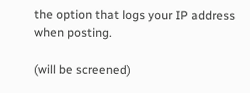the option that logs your IP address when posting.

(will be screened)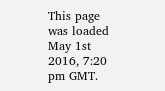This page was loaded May 1st 2016, 7:20 pm GMT.